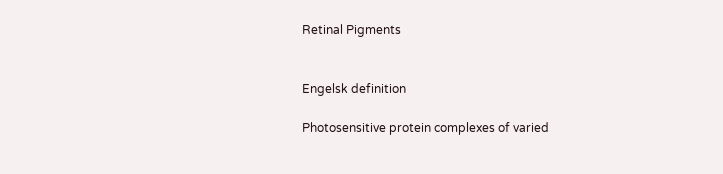Retinal Pigments


Engelsk definition

Photosensitive protein complexes of varied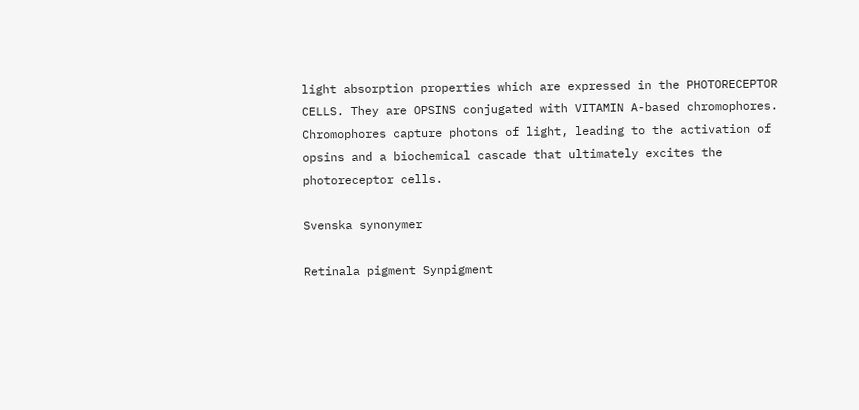light absorption properties which are expressed in the PHOTORECEPTOR CELLS. They are OPSINS conjugated with VITAMIN A-based chromophores. Chromophores capture photons of light, leading to the activation of opsins and a biochemical cascade that ultimately excites the photoreceptor cells.

Svenska synonymer

Retinala pigment Synpigment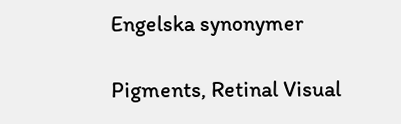Engelska synonymer

Pigments, Retinal Visual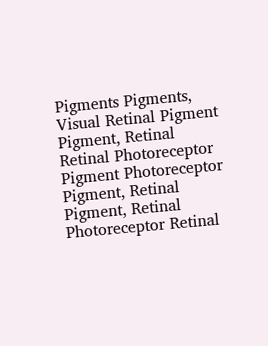Pigments Pigments, Visual Retinal Pigment Pigment, Retinal Retinal Photoreceptor Pigment Photoreceptor Pigment, Retinal Pigment, Retinal Photoreceptor Retinal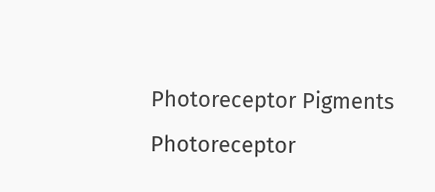Photoreceptor Pigments Photoreceptor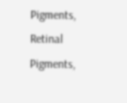Pigments, Retinal Pigments,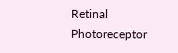Retinal Photoreceptor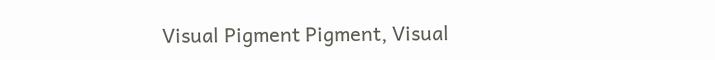Visual Pigment Pigment, Visual